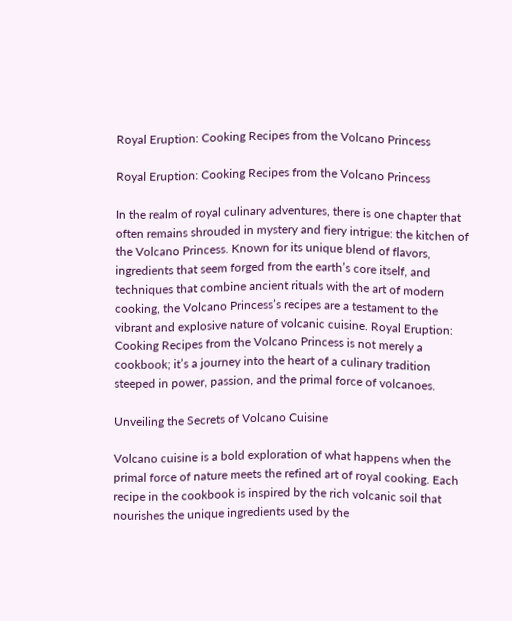Royal Eruption: Cooking Recipes from the Volcano Princess

Royal Eruption: Cooking Recipes from the Volcano Princess

In the realm of royal culinary adventures, there is one chapter that often remains shrouded in mystery and fiery intrigue: the kitchen of the Volcano Princess. Known for its unique blend of flavors, ingredients that seem forged from the earth’s core itself, and techniques that combine ancient rituals with the art of modern cooking, the Volcano Princess’s recipes are a testament to the vibrant and explosive nature of volcanic cuisine. Royal Eruption: Cooking Recipes from the Volcano Princess is not merely a cookbook; it’s a journey into the heart of a culinary tradition steeped in power, passion, and the primal force of volcanoes.

Unveiling the Secrets of Volcano Cuisine

Volcano cuisine is a bold exploration of what happens when the primal force of nature meets the refined art of royal cooking. Each recipe in the cookbook is inspired by the rich volcanic soil that nourishes the unique ingredients used by the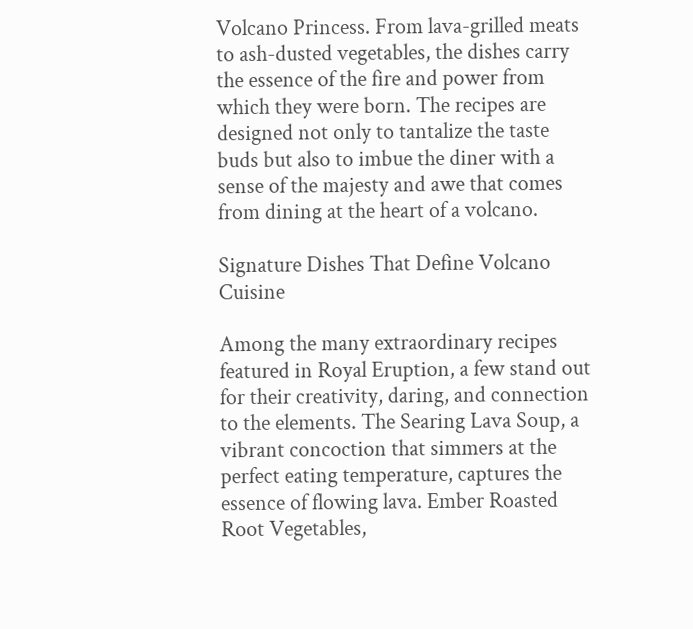Volcano Princess. From lava-grilled meats to ash-dusted vegetables, the dishes carry the essence of the fire and power from which they were born. The recipes are designed not only to tantalize the taste buds but also to imbue the diner with a sense of the majesty and awe that comes from dining at the heart of a volcano.

Signature Dishes That Define Volcano Cuisine

Among the many extraordinary recipes featured in Royal Eruption, a few stand out for their creativity, daring, and connection to the elements. The Searing Lava Soup, a vibrant concoction that simmers at the perfect eating temperature, captures the essence of flowing lava. Ember Roasted Root Vegetables,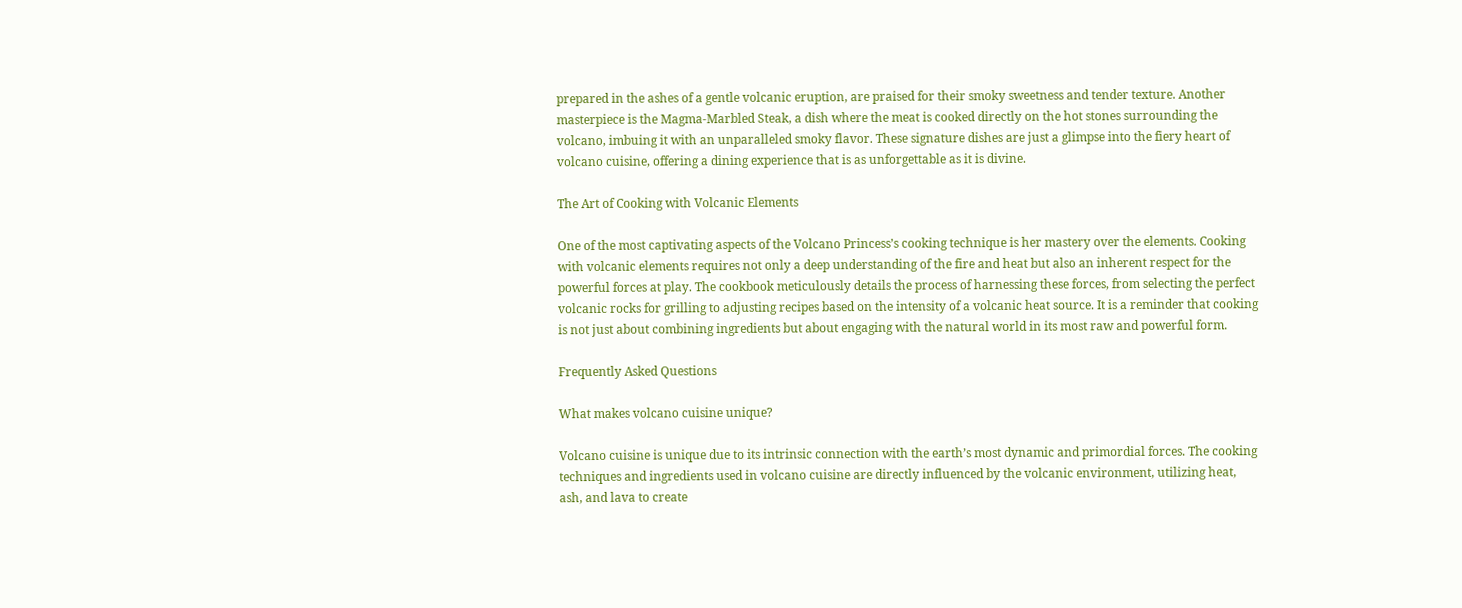prepared in the ashes of a gentle volcanic eruption, are praised for their smoky sweetness and tender texture. Another masterpiece is the Magma-Marbled Steak, a dish where the meat is cooked directly on the hot stones surrounding the volcano, imbuing it with an unparalleled smoky flavor. These signature dishes are just a glimpse into the fiery heart of volcano cuisine, offering a dining experience that is as unforgettable as it is divine.

The Art of Cooking with Volcanic Elements

One of the most captivating aspects of the Volcano Princess’s cooking technique is her mastery over the elements. Cooking with volcanic elements requires not only a deep understanding of the fire and heat but also an inherent respect for the powerful forces at play. The cookbook meticulously details the process of harnessing these forces, from selecting the perfect volcanic rocks for grilling to adjusting recipes based on the intensity of a volcanic heat source. It is a reminder that cooking is not just about combining ingredients but about engaging with the natural world in its most raw and powerful form.

Frequently Asked Questions

What makes volcano cuisine unique?

Volcano cuisine is unique due to its intrinsic connection with the earth’s most dynamic and primordial forces. The cooking techniques and ingredients used in volcano cuisine are directly influenced by the volcanic environment, utilizing heat, ash, and lava to create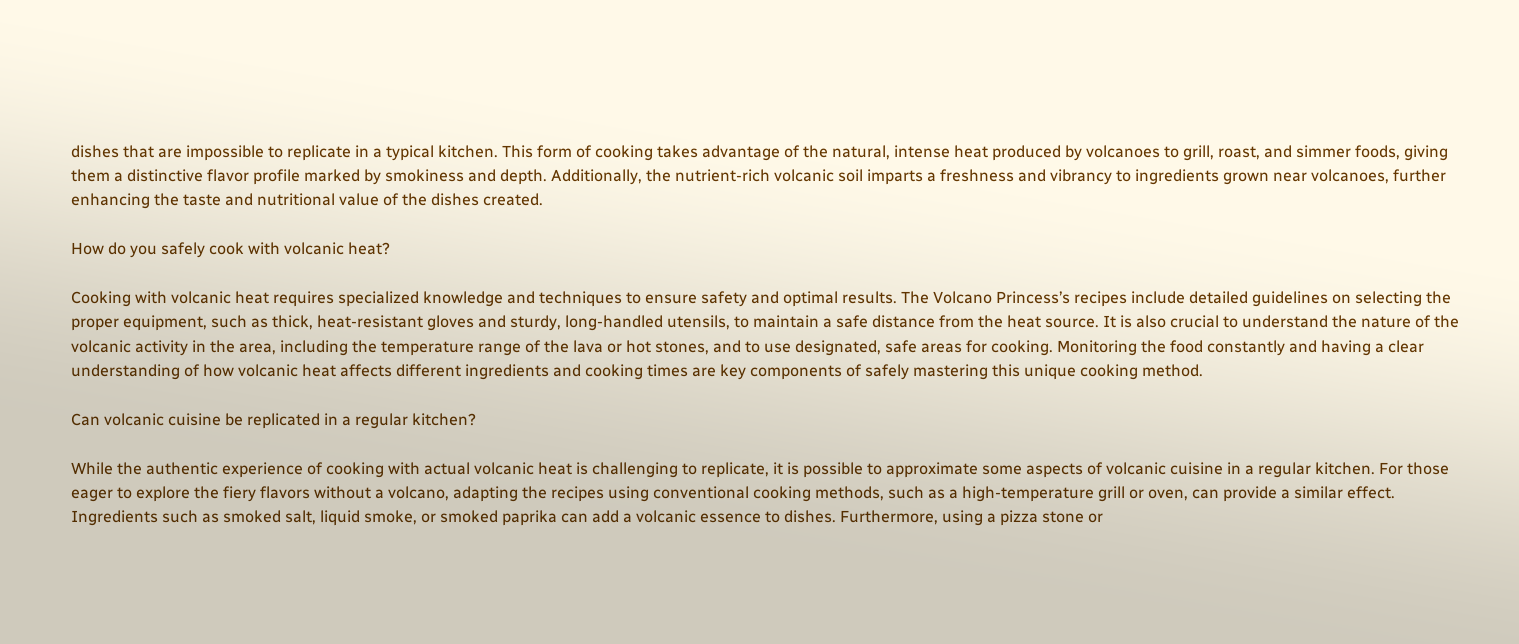dishes that are impossible to replicate in a typical kitchen. This form of cooking takes advantage of the natural, intense heat produced by volcanoes to grill, roast, and simmer foods, giving them a distinctive flavor profile marked by smokiness and depth. Additionally, the nutrient-rich volcanic soil imparts a freshness and vibrancy to ingredients grown near volcanoes, further enhancing the taste and nutritional value of the dishes created.

How do you safely cook with volcanic heat?

Cooking with volcanic heat requires specialized knowledge and techniques to ensure safety and optimal results. The Volcano Princess’s recipes include detailed guidelines on selecting the proper equipment, such as thick, heat-resistant gloves and sturdy, long-handled utensils, to maintain a safe distance from the heat source. It is also crucial to understand the nature of the volcanic activity in the area, including the temperature range of the lava or hot stones, and to use designated, safe areas for cooking. Monitoring the food constantly and having a clear understanding of how volcanic heat affects different ingredients and cooking times are key components of safely mastering this unique cooking method.

Can volcanic cuisine be replicated in a regular kitchen?

While the authentic experience of cooking with actual volcanic heat is challenging to replicate, it is possible to approximate some aspects of volcanic cuisine in a regular kitchen. For those eager to explore the fiery flavors without a volcano, adapting the recipes using conventional cooking methods, such as a high-temperature grill or oven, can provide a similar effect. Ingredients such as smoked salt, liquid smoke, or smoked paprika can add a volcanic essence to dishes. Furthermore, using a pizza stone or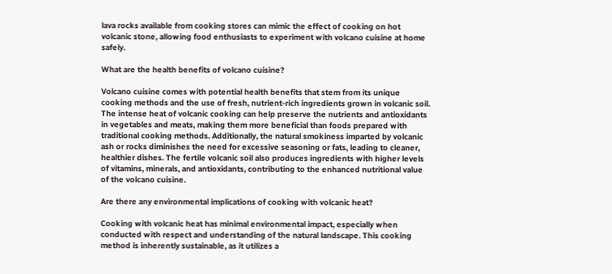lava rocks available from cooking stores can mimic the effect of cooking on hot volcanic stone, allowing food enthusiasts to experiment with volcano cuisine at home safely.

What are the health benefits of volcano cuisine?

Volcano cuisine comes with potential health benefits that stem from its unique cooking methods and the use of fresh, nutrient-rich ingredients grown in volcanic soil. The intense heat of volcanic cooking can help preserve the nutrients and antioxidants in vegetables and meats, making them more beneficial than foods prepared with traditional cooking methods. Additionally, the natural smokiness imparted by volcanic ash or rocks diminishes the need for excessive seasoning or fats, leading to cleaner, healthier dishes. The fertile volcanic soil also produces ingredients with higher levels of vitamins, minerals, and antioxidants, contributing to the enhanced nutritional value of the volcano cuisine.

Are there any environmental implications of cooking with volcanic heat?

Cooking with volcanic heat has minimal environmental impact, especially when conducted with respect and understanding of the natural landscape. This cooking method is inherently sustainable, as it utilizes a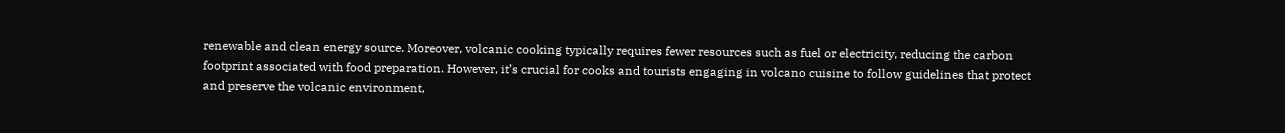renewable and clean energy source. Moreover, volcanic cooking typically requires fewer resources such as fuel or electricity, reducing the carbon footprint associated with food preparation. However, it’s crucial for cooks and tourists engaging in volcano cuisine to follow guidelines that protect and preserve the volcanic environment,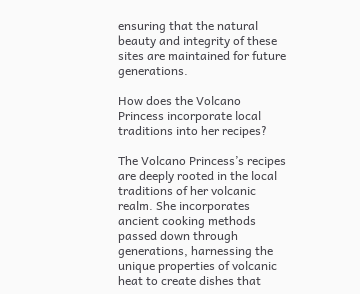ensuring that the natural beauty and integrity of these sites are maintained for future generations.

How does the Volcano Princess incorporate local traditions into her recipes?

The Volcano Princess’s recipes are deeply rooted in the local traditions of her volcanic realm. She incorporates ancient cooking methods passed down through generations, harnessing the unique properties of volcanic heat to create dishes that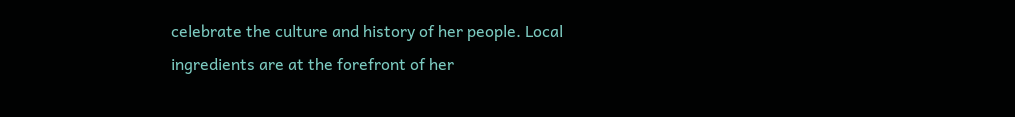celebrate the culture and history of her people. Local ingredients are at the forefront of her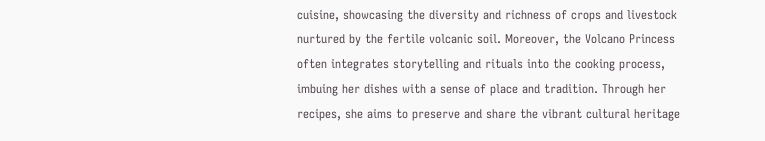cuisine, showcasing the diversity and richness of crops and livestock nurtured by the fertile volcanic soil. Moreover, the Volcano Princess often integrates storytelling and rituals into the cooking process, imbuing her dishes with a sense of place and tradition. Through her recipes, she aims to preserve and share the vibrant cultural heritage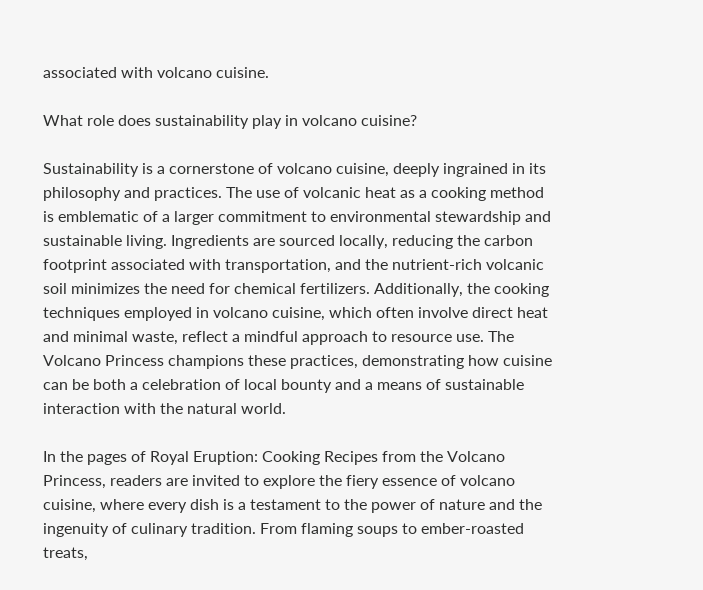associated with volcano cuisine.

What role does sustainability play in volcano cuisine?

Sustainability is a cornerstone of volcano cuisine, deeply ingrained in its philosophy and practices. The use of volcanic heat as a cooking method is emblematic of a larger commitment to environmental stewardship and sustainable living. Ingredients are sourced locally, reducing the carbon footprint associated with transportation, and the nutrient-rich volcanic soil minimizes the need for chemical fertilizers. Additionally, the cooking techniques employed in volcano cuisine, which often involve direct heat and minimal waste, reflect a mindful approach to resource use. The Volcano Princess champions these practices, demonstrating how cuisine can be both a celebration of local bounty and a means of sustainable interaction with the natural world.

In the pages of Royal Eruption: Cooking Recipes from the Volcano Princess, readers are invited to explore the fiery essence of volcano cuisine, where every dish is a testament to the power of nature and the ingenuity of culinary tradition. From flaming soups to ember-roasted treats,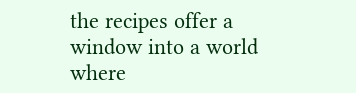the recipes offer a window into a world where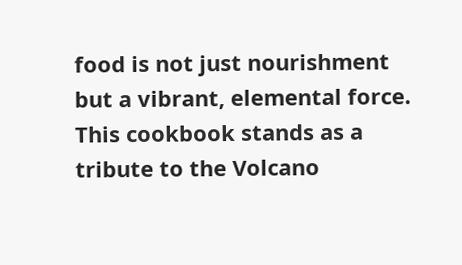food is not just nourishment but a vibrant, elemental force. This cookbook stands as a tribute to the Volcano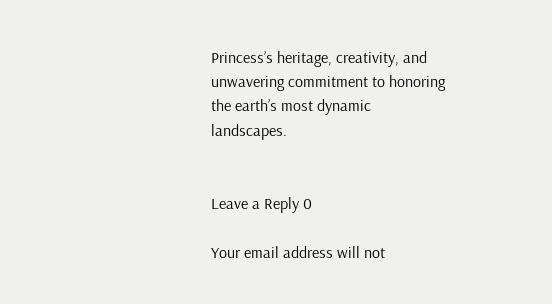Princess’s heritage, creativity, and unwavering commitment to honoring the earth’s most dynamic landscapes.


Leave a Reply 0

Your email address will not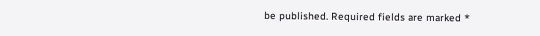be published. Required fields are marked *